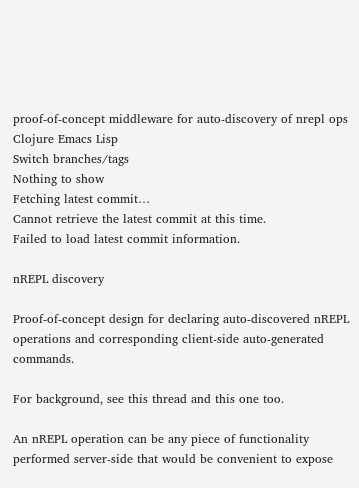proof-of-concept middleware for auto-discovery of nrepl ops
Clojure Emacs Lisp
Switch branches/tags
Nothing to show
Fetching latest commit…
Cannot retrieve the latest commit at this time.
Failed to load latest commit information.

nREPL discovery

Proof-of-concept design for declaring auto-discovered nREPL operations and corresponding client-side auto-generated commands.

For background, see this thread and this one too.

An nREPL operation can be any piece of functionality performed server-side that would be convenient to expose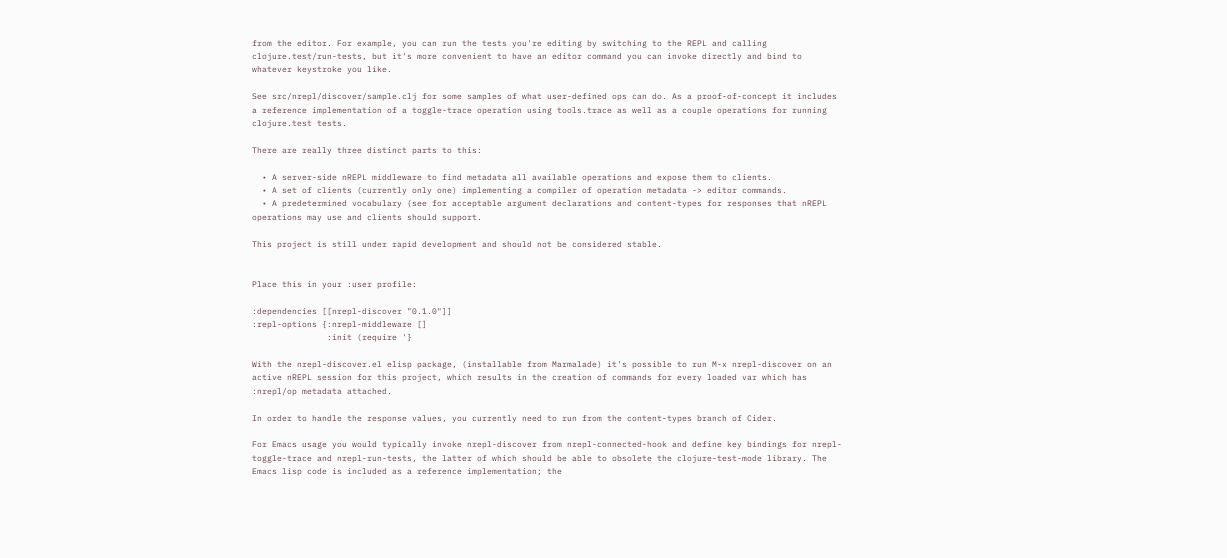from the editor. For example, you can run the tests you're editing by switching to the REPL and calling clojure.test/run-tests, but it's more convenient to have an editor command you can invoke directly and bind to whatever keystroke you like.

See src/nrepl/discover/sample.clj for some samples of what user-defined ops can do. As a proof-of-concept it includes a reference implementation of a toggle-trace operation using tools.trace as well as a couple operations for running clojure.test tests.

There are really three distinct parts to this:

  • A server-side nREPL middleware to find metadata all available operations and expose them to clients.
  • A set of clients (currently only one) implementing a compiler of operation metadata -> editor commands.
  • A predetermined vocabulary (see for acceptable argument declarations and content-types for responses that nREPL operations may use and clients should support.

This project is still under rapid development and should not be considered stable.


Place this in your :user profile:

:dependencies [[nrepl-discover "0.1.0"]]
:repl-options {:nrepl-middleware []
               :init (require '}

With the nrepl-discover.el elisp package, (installable from Marmalade) it's possible to run M-x nrepl-discover on an active nREPL session for this project, which results in the creation of commands for every loaded var which has :nrepl/op metadata attached.

In order to handle the response values, you currently need to run from the content-types branch of Cider.

For Emacs usage you would typically invoke nrepl-discover from nrepl-connected-hook and define key bindings for nrepl-toggle-trace and nrepl-run-tests, the latter of which should be able to obsolete the clojure-test-mode library. The Emacs lisp code is included as a reference implementation; the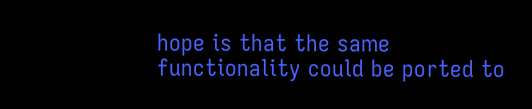hope is that the same functionality could be ported to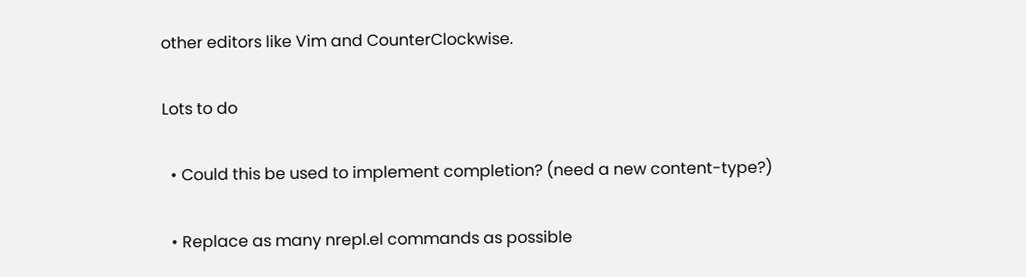other editors like Vim and CounterClockwise.

Lots to do

  • Could this be used to implement completion? (need a new content-type?)

  • Replace as many nrepl.el commands as possible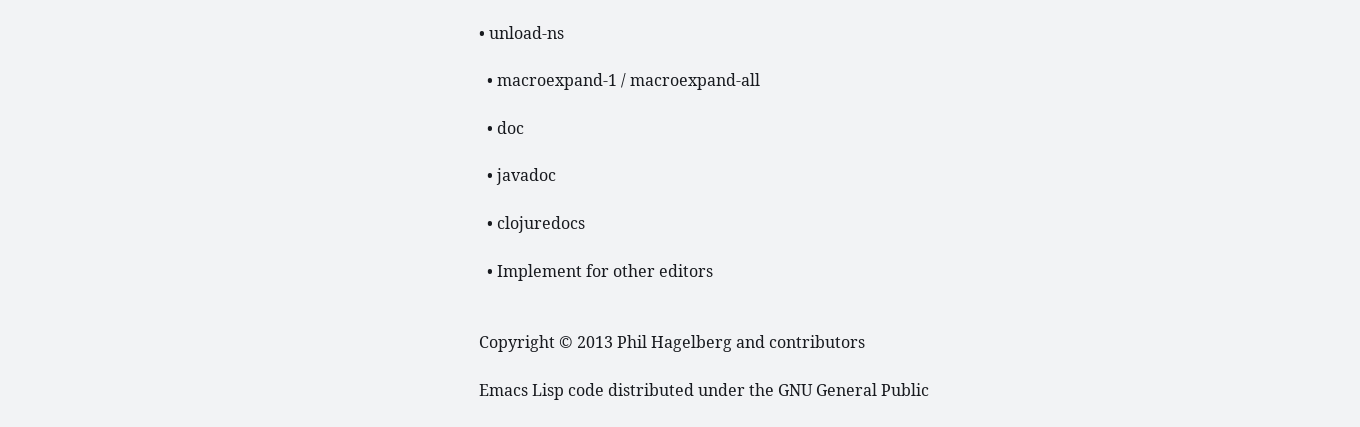• unload-ns

  • macroexpand-1 / macroexpand-all

  • doc

  • javadoc

  • clojuredocs

  • Implement for other editors


Copyright © 2013 Phil Hagelberg and contributors

Emacs Lisp code distributed under the GNU General Public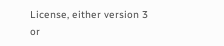License, either version 3 or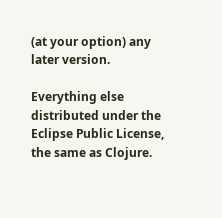(at your option) any later version.

Everything else distributed under the Eclipse Public License, the same as Clojure.